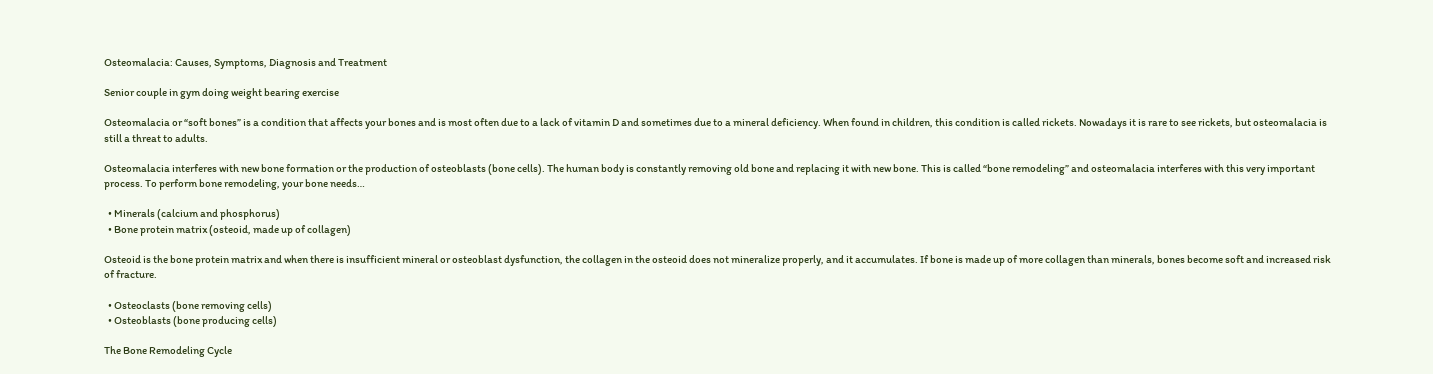Osteomalacia: Causes, Symptoms, Diagnosis and Treatment

Senior couple in gym doing weight bearing exercise

Osteomalacia or “soft bones” is a condition that affects your bones and is most often due to a lack of vitamin D and sometimes due to a mineral deficiency. When found in children, this condition is called rickets. Nowadays it is rare to see rickets, but osteomalacia is still a threat to adults.

Osteomalacia interferes with new bone formation or the production of osteoblasts (bone cells). The human body is constantly removing old bone and replacing it with new bone. This is called “bone remodeling” and osteomalacia interferes with this very important process. To perform bone remodeling, your bone needs…

  • Minerals (calcium and phosphorus)
  • Bone protein matrix (osteoid, made up of collagen)

Osteoid is the bone protein matrix and when there is insufficient mineral or osteoblast dysfunction, the collagen in the osteoid does not mineralize properly, and it accumulates. If bone is made up of more collagen than minerals, bones become soft and increased risk of fracture.

  • Osteoclasts (bone removing cells)
  • Osteoblasts (bone producing cells)

The Bone Remodeling Cycle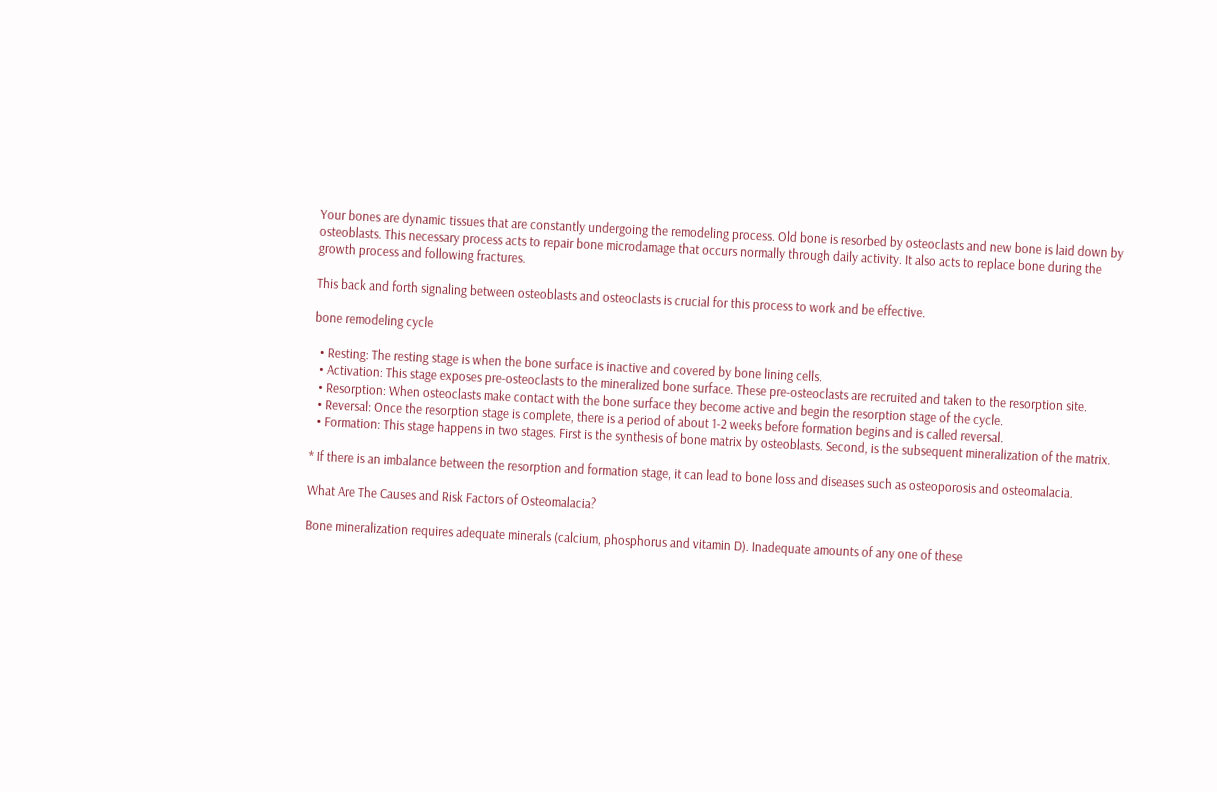Your bones are dynamic tissues that are constantly undergoing the remodeling process. Old bone is resorbed by osteoclasts and new bone is laid down by osteoblasts. This necessary process acts to repair bone microdamage that occurs normally through daily activity. It also acts to replace bone during the growth process and following fractures.

This back and forth signaling between osteoblasts and osteoclasts is crucial for this process to work and be effective.

bone remodeling cycle

  • Resting: The resting stage is when the bone surface is inactive and covered by bone lining cells.
  • Activation: This stage exposes pre-osteoclasts to the mineralized bone surface. These pre-osteoclasts are recruited and taken to the resorption site.
  • Resorption: When osteoclasts make contact with the bone surface they become active and begin the resorption stage of the cycle.
  • Reversal: Once the resorption stage is complete, there is a period of about 1-2 weeks before formation begins and is called reversal.
  • Formation: This stage happens in two stages. First is the synthesis of bone matrix by osteoblasts. Second, is the subsequent mineralization of the matrix.

* If there is an imbalance between the resorption and formation stage, it can lead to bone loss and diseases such as osteoporosis and osteomalacia.

What Are The Causes and Risk Factors of Osteomalacia?

Bone mineralization requires adequate minerals (calcium, phosphorus and vitamin D). Inadequate amounts of any one of these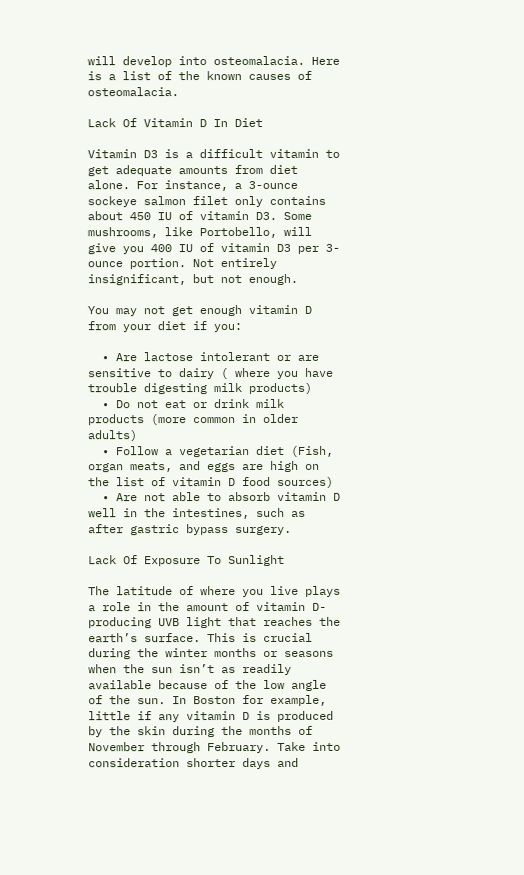will develop into osteomalacia. Here is a list of the known causes of osteomalacia.

Lack Of Vitamin D In Diet

Vitamin D3 is a difficult vitamin to get adequate amounts from diet alone. For instance, a 3-ounce sockeye salmon filet only contains about 450 IU of vitamin D3. Some mushrooms, like Portobello, will give you 400 IU of vitamin D3 per 3-ounce portion. Not entirely insignificant, but not enough.

You may not get enough vitamin D from your diet if you:

  • Are lactose intolerant or are sensitive to dairy ( where you have trouble digesting milk products)
  • Do not eat or drink milk products (more common in older adults)
  • Follow a vegetarian diet (Fish, organ meats, and eggs are high on the list of vitamin D food sources)
  • Are not able to absorb vitamin D well in the intestines, such as after gastric bypass surgery.

Lack Of Exposure To Sunlight

The latitude of where you live plays a role in the amount of vitamin D-producing UVB light that reaches the earth’s surface. This is crucial during the winter months or seasons when the sun isn’t as readily available because of the low angle of the sun. In Boston for example, little if any vitamin D is produced by the skin during the months of November through February. Take into consideration shorter days and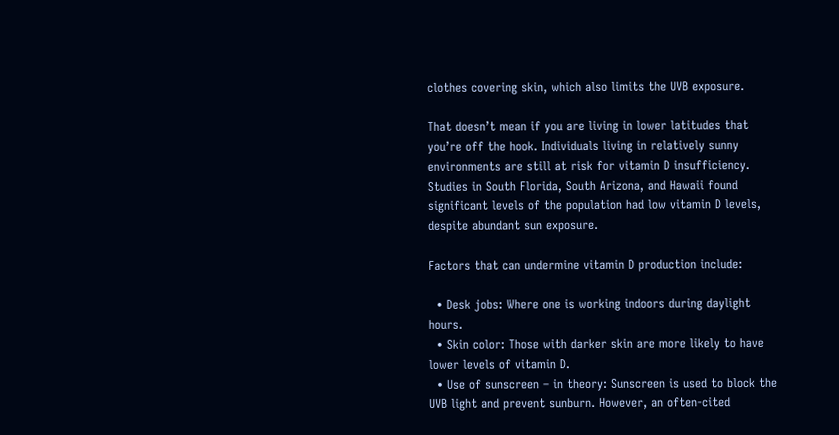clothes covering skin, which also limits the UVB exposure.

That doesn’t mean if you are living in lower latitudes that you’re off the hook. Individuals living in relatively sunny environments are still at risk for vitamin D insufficiency. Studies in South Florida, South Arizona, and Hawaii found significant levels of the population had low vitamin D levels, despite abundant sun exposure.

Factors that can undermine vitamin D production include:

  • Desk jobs: Where one is working indoors during daylight hours.
  • Skin color: Those with darker skin are more likely to have lower levels of vitamin D.
  • Use of sunscreen – in theory: Sunscreen is used to block the UVB light and prevent sunburn. However, an often-cited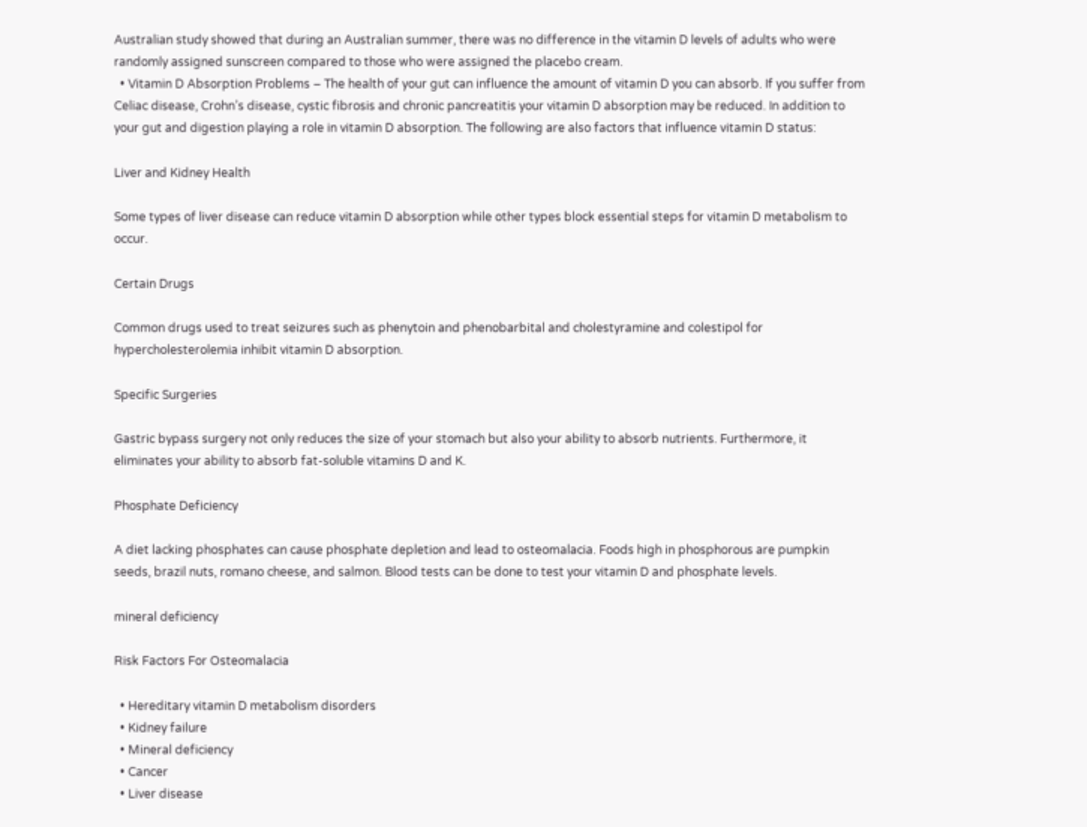Australian study showed that during an Australian summer, there was no difference in the vitamin D levels of adults who were randomly assigned sunscreen compared to those who were assigned the placebo cream.
  • Vitamin D Absorption Problems – The health of your gut can influence the amount of vitamin D you can absorb. If you suffer from Celiac disease, Crohn’s disease, cystic fibrosis and chronic pancreatitis your vitamin D absorption may be reduced. In addition to your gut and digestion playing a role in vitamin D absorption. The following are also factors that influence vitamin D status:

Liver and Kidney Health

Some types of liver disease can reduce vitamin D absorption while other types block essential steps for vitamin D metabolism to occur.

Certain Drugs

Common drugs used to treat seizures such as phenytoin and phenobarbital and cholestyramine and colestipol for hypercholesterolemia inhibit vitamin D absorption.

Specific Surgeries

Gastric bypass surgery not only reduces the size of your stomach but also your ability to absorb nutrients. Furthermore, it eliminates your ability to absorb fat-soluble vitamins D and K.

Phosphate Deficiency

A diet lacking phosphates can cause phosphate depletion and lead to osteomalacia. Foods high in phosphorous are pumpkin seeds, brazil nuts, romano cheese, and salmon. Blood tests can be done to test your vitamin D and phosphate levels.

mineral deficiency

Risk Factors For Osteomalacia

  • Hereditary vitamin D metabolism disorders
  • Kidney failure
  • Mineral deficiency
  • Cancer
  • Liver disease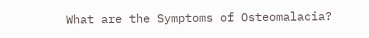What are the Symptoms of Osteomalacia?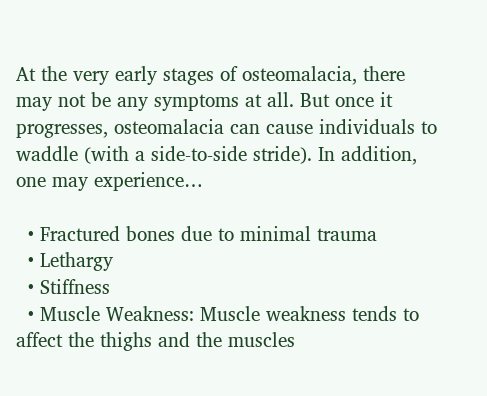At the very early stages of osteomalacia, there may not be any symptoms at all. But once it progresses, osteomalacia can cause individuals to waddle (with a side-to-side stride). In addition, one may experience…

  • Fractured bones due to minimal trauma
  • Lethargy
  • Stiffness
  • Muscle Weakness: Muscle weakness tends to affect the thighs and the muscles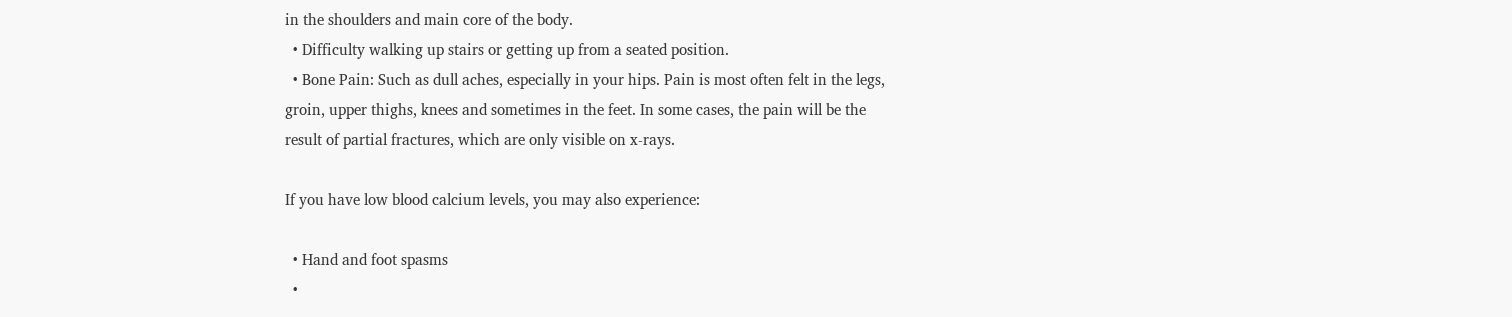in the shoulders and main core of the body.
  • Difficulty walking up stairs or getting up from a seated position.
  • Bone Pain: Such as dull aches, especially in your hips. Pain is most often felt in the legs, groin, upper thighs, knees and sometimes in the feet. In some cases, the pain will be the result of partial fractures, which are only visible on x-rays.

If you have low blood calcium levels, you may also experience:

  • Hand and foot spasms
  •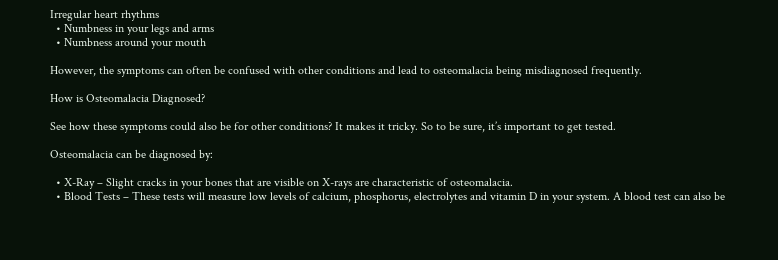Irregular heart rhythms
  • Numbness in your legs and arms
  • Numbness around your mouth

However, the symptoms can often be confused with other conditions and lead to osteomalacia being misdiagnosed frequently.

How is Osteomalacia Diagnosed?

See how these symptoms could also be for other conditions? It makes it tricky. So to be sure, it’s important to get tested.

Osteomalacia can be diagnosed by:

  • X-Ray – Slight cracks in your bones that are visible on X-rays are characteristic of osteomalacia.
  • Blood Tests – These tests will measure low levels of calcium, phosphorus, electrolytes and vitamin D in your system. A blood test can also be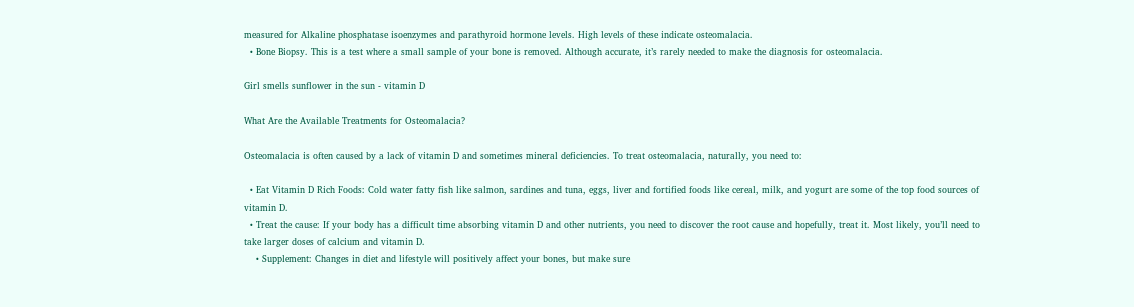measured for Alkaline phosphatase isoenzymes and parathyroid hormone levels. High levels of these indicate osteomalacia.
  • Bone Biopsy. This is a test where a small sample of your bone is removed. Although accurate, it’s rarely needed to make the diagnosis for osteomalacia.

Girl smells sunflower in the sun - vitamin D

What Are the Available Treatments for Osteomalacia?

Osteomalacia is often caused by a lack of vitamin D and sometimes mineral deficiencies. To treat osteomalacia, naturally, you need to:

  • Eat Vitamin D Rich Foods: Cold water fatty fish like salmon, sardines and tuna, eggs, liver and fortified foods like cereal, milk, and yogurt are some of the top food sources of vitamin D.
  • Treat the cause: If your body has a difficult time absorbing vitamin D and other nutrients, you need to discover the root cause and hopefully, treat it. Most likely, you’ll need to take larger doses of calcium and vitamin D.
    • Supplement: Changes in diet and lifestyle will positively affect your bones, but make sure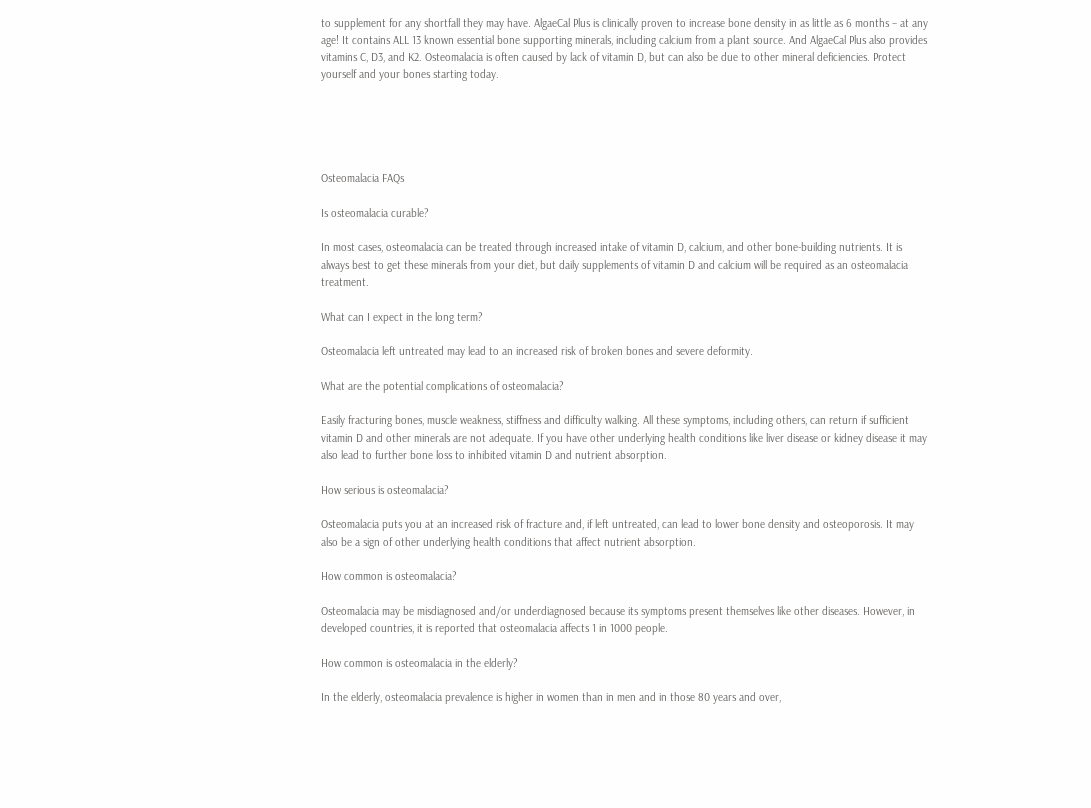to supplement for any shortfall they may have. AlgaeCal Plus is clinically proven to increase bone density in as little as 6 months – at any age! It contains ALL 13 known essential bone supporting minerals, including calcium from a plant source. And AlgaeCal Plus also provides vitamins C, D3, and K2. Osteomalacia is often caused by lack of vitamin D, but can also be due to other mineral deficiencies. Protect yourself and your bones starting today.





Osteomalacia FAQs

Is osteomalacia curable?

In most cases, osteomalacia can be treated through increased intake of vitamin D, calcium, and other bone-building nutrients. It is always best to get these minerals from your diet, but daily supplements of vitamin D and calcium will be required as an osteomalacia treatment.

What can I expect in the long term?

Osteomalacia left untreated may lead to an increased risk of broken bones and severe deformity.

What are the potential complications of osteomalacia?

Easily fracturing bones, muscle weakness, stiffness and difficulty walking. All these symptoms, including others, can return if sufficient vitamin D and other minerals are not adequate. If you have other underlying health conditions like liver disease or kidney disease it may also lead to further bone loss to inhibited vitamin D and nutrient absorption.

How serious is osteomalacia?

Osteomalacia puts you at an increased risk of fracture and, if left untreated, can lead to lower bone density and osteoporosis. It may also be a sign of other underlying health conditions that affect nutrient absorption.

How common is osteomalacia?

Osteomalacia may be misdiagnosed and/or underdiagnosed because its symptoms present themselves like other diseases. However, in developed countries, it is reported that osteomalacia affects 1 in 1000 people.

How common is osteomalacia in the elderly?

In the elderly, osteomalacia prevalence is higher in women than in men and in those 80 years and over,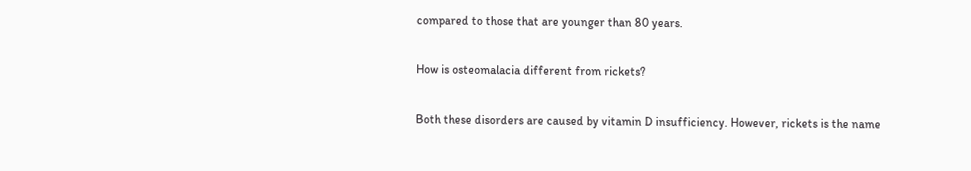compared to those that are younger than 80 years.

How is osteomalacia different from rickets?

Both these disorders are caused by vitamin D insufficiency. However, rickets is the name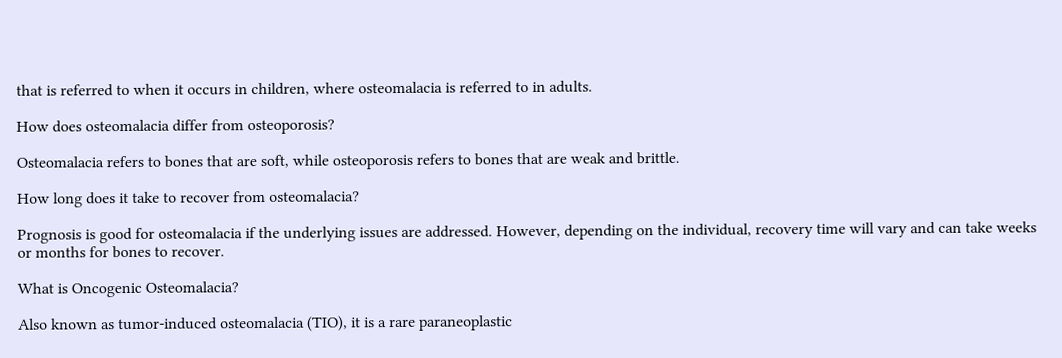that is referred to when it occurs in children, where osteomalacia is referred to in adults.

How does osteomalacia differ from osteoporosis?

Osteomalacia refers to bones that are soft, while osteoporosis refers to bones that are weak and brittle.

How long does it take to recover from osteomalacia?

Prognosis is good for osteomalacia if the underlying issues are addressed. However, depending on the individual, recovery time will vary and can take weeks or months for bones to recover.

What is Oncogenic Osteomalacia?

Also known as tumor-induced osteomalacia (TIO), it is a rare paraneoplastic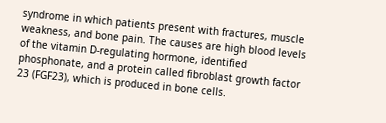syndrome in which patients present with fractures, muscle weakness, and bone pain. The causes are high blood levels of the vitamin D-regulating hormone, identified phosphonate, and a protein called fibroblast growth factor 23 (FGF23), which is produced in bone cells.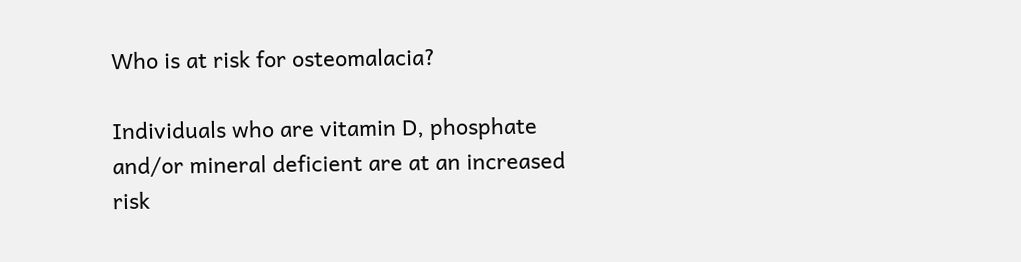Who is at risk for osteomalacia?

Individuals who are vitamin D, phosphate and/or mineral deficient are at an increased risk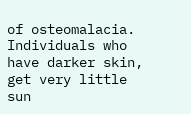of osteomalacia. Individuals who have darker skin, get very little sun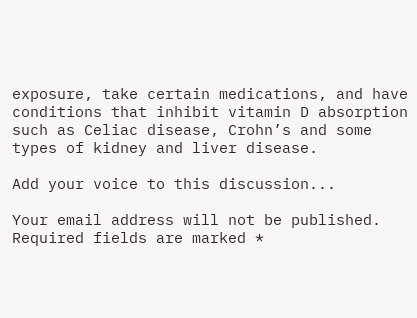exposure, take certain medications, and have conditions that inhibit vitamin D absorption such as Celiac disease, Crohn’s and some types of kidney and liver disease.

Add your voice to this discussion...

Your email address will not be published. Required fields are marked *